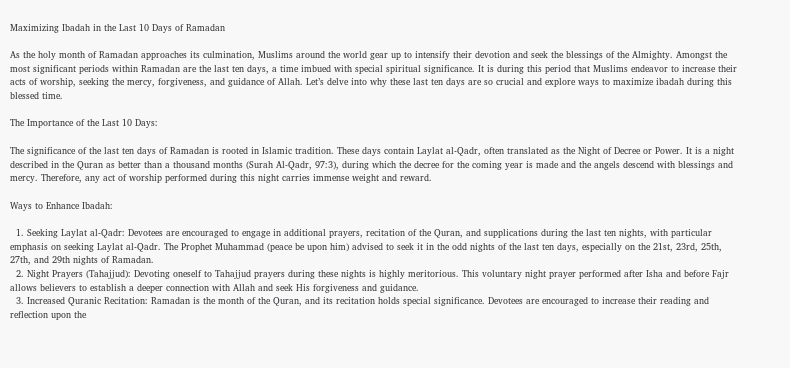Maximizing Ibadah in the Last 10 Days of Ramadan

As the holy month of Ramadan approaches its culmination, Muslims around the world gear up to intensify their devotion and seek the blessings of the Almighty. Amongst the most significant periods within Ramadan are the last ten days, a time imbued with special spiritual significance. It is during this period that Muslims endeavor to increase their acts of worship, seeking the mercy, forgiveness, and guidance of Allah. Let’s delve into why these last ten days are so crucial and explore ways to maximize ibadah during this blessed time.

The Importance of the Last 10 Days:

The significance of the last ten days of Ramadan is rooted in Islamic tradition. These days contain Laylat al-Qadr, often translated as the Night of Decree or Power. It is a night described in the Quran as better than a thousand months (Surah Al-Qadr, 97:3), during which the decree for the coming year is made and the angels descend with blessings and mercy. Therefore, any act of worship performed during this night carries immense weight and reward.

Ways to Enhance Ibadah:

  1. Seeking Laylat al-Qadr: Devotees are encouraged to engage in additional prayers, recitation of the Quran, and supplications during the last ten nights, with particular emphasis on seeking Laylat al-Qadr. The Prophet Muhammad (peace be upon him) advised to seek it in the odd nights of the last ten days, especially on the 21st, 23rd, 25th, 27th, and 29th nights of Ramadan.
  2. Night Prayers (Tahajjud): Devoting oneself to Tahajjud prayers during these nights is highly meritorious. This voluntary night prayer performed after Isha and before Fajr allows believers to establish a deeper connection with Allah and seek His forgiveness and guidance.
  3. Increased Quranic Recitation: Ramadan is the month of the Quran, and its recitation holds special significance. Devotees are encouraged to increase their reading and reflection upon the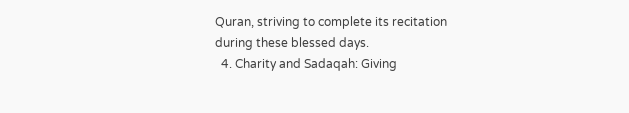Quran, striving to complete its recitation during these blessed days.
  4. Charity and Sadaqah: Giving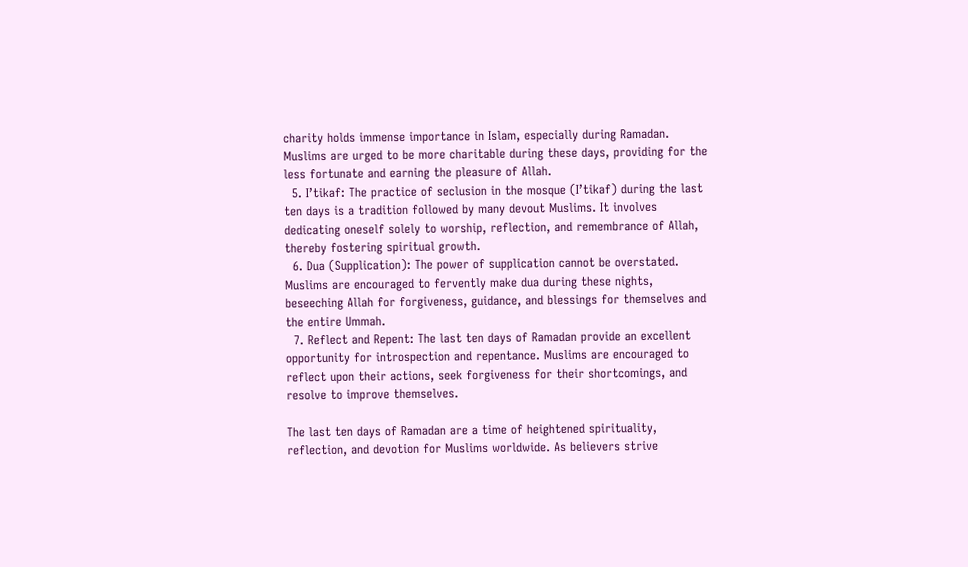charity holds immense importance in Islam, especially during Ramadan. Muslims are urged to be more charitable during these days, providing for the less fortunate and earning the pleasure of Allah.
  5. I’tikaf: The practice of seclusion in the mosque (I’tikaf) during the last ten days is a tradition followed by many devout Muslims. It involves dedicating oneself solely to worship, reflection, and remembrance of Allah, thereby fostering spiritual growth.
  6. Dua (Supplication): The power of supplication cannot be overstated. Muslims are encouraged to fervently make dua during these nights, beseeching Allah for forgiveness, guidance, and blessings for themselves and the entire Ummah.
  7. Reflect and Repent: The last ten days of Ramadan provide an excellent opportunity for introspection and repentance. Muslims are encouraged to reflect upon their actions, seek forgiveness for their shortcomings, and resolve to improve themselves.

The last ten days of Ramadan are a time of heightened spirituality, reflection, and devotion for Muslims worldwide. As believers strive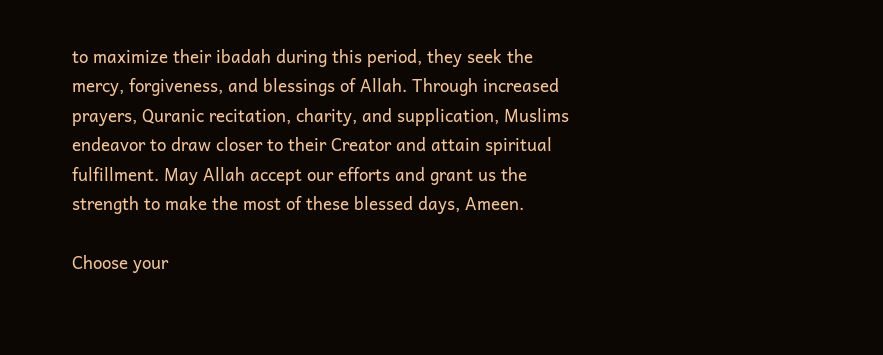to maximize their ibadah during this period, they seek the mercy, forgiveness, and blessings of Allah. Through increased prayers, Quranic recitation, charity, and supplication, Muslims endeavor to draw closer to their Creator and attain spiritual fulfillment. May Allah accept our efforts and grant us the strength to make the most of these blessed days, Ameen.

Choose your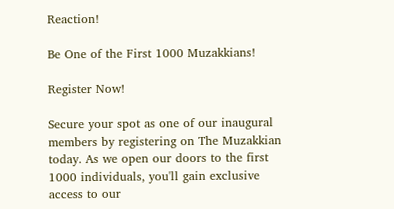Reaction!

Be One of the First 1000 Muzakkians!

Register Now!

Secure your spot as one of our inaugural members by registering on The Muzakkian today. As we open our doors to the first 1000 individuals, you'll gain exclusive access to our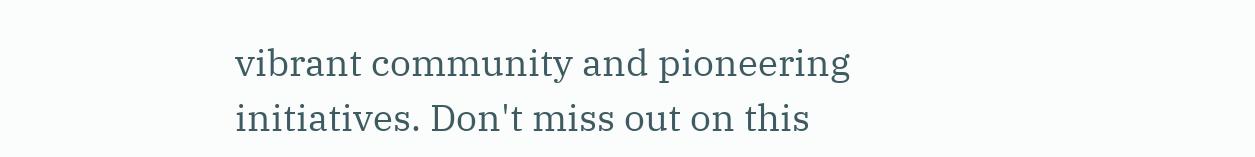vibrant community and pioneering initiatives. Don't miss out on this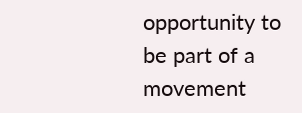opportunity to be part of a movement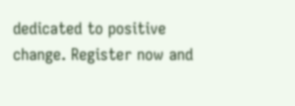dedicated to positive change. Register now and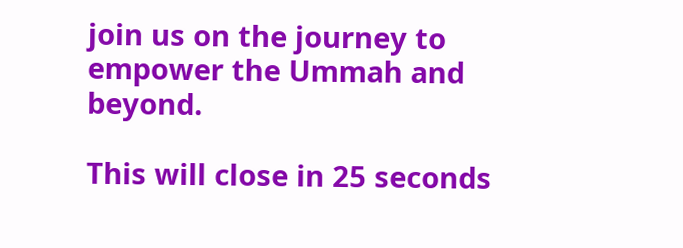join us on the journey to empower the Ummah and beyond.

This will close in 25 seconds